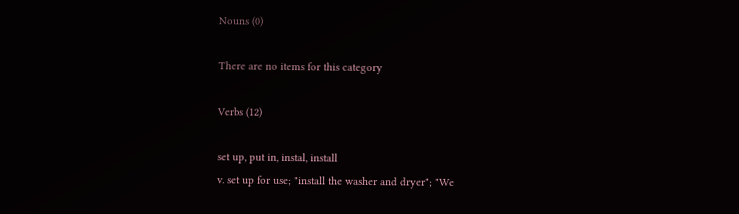Nouns (0)

There are no items for this category

Verbs (12)

set up, put in, instal, install
v. set up for use; "install the washer and dryer"; "We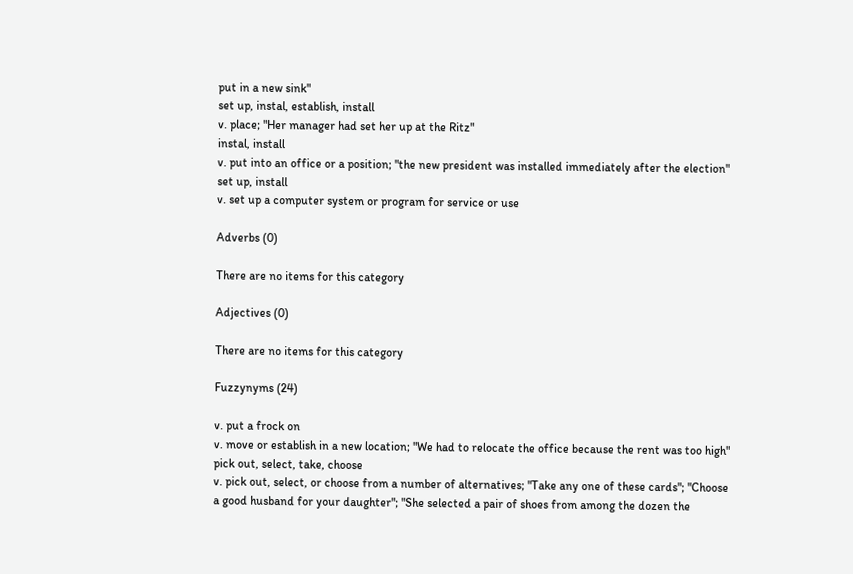put in a new sink"
set up, instal, establish, install
v. place; "Her manager had set her up at the Ritz"
instal, install
v. put into an office or a position; "the new president was installed immediately after the election"
set up, install
v. set up a computer system or program for service or use

Adverbs (0)

There are no items for this category

Adjectives (0)

There are no items for this category

Fuzzynyms (24)

v. put a frock on
v. move or establish in a new location; "We had to relocate the office because the rent was too high"
pick out, select, take, choose
v. pick out, select, or choose from a number of alternatives; "Take any one of these cards"; "Choose a good husband for your daughter"; "She selected a pair of shoes from among the dozen the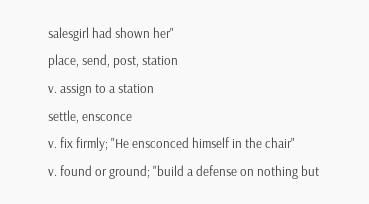salesgirl had shown her"
place, send, post, station
v. assign to a station
settle, ensconce
v. fix firmly; "He ensconced himself in the chair"
v. found or ground; "build a defense on nothing but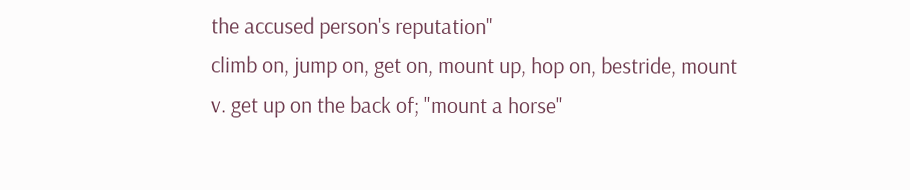the accused person's reputation"
climb on, jump on, get on, mount up, hop on, bestride, mount
v. get up on the back of; "mount a horse"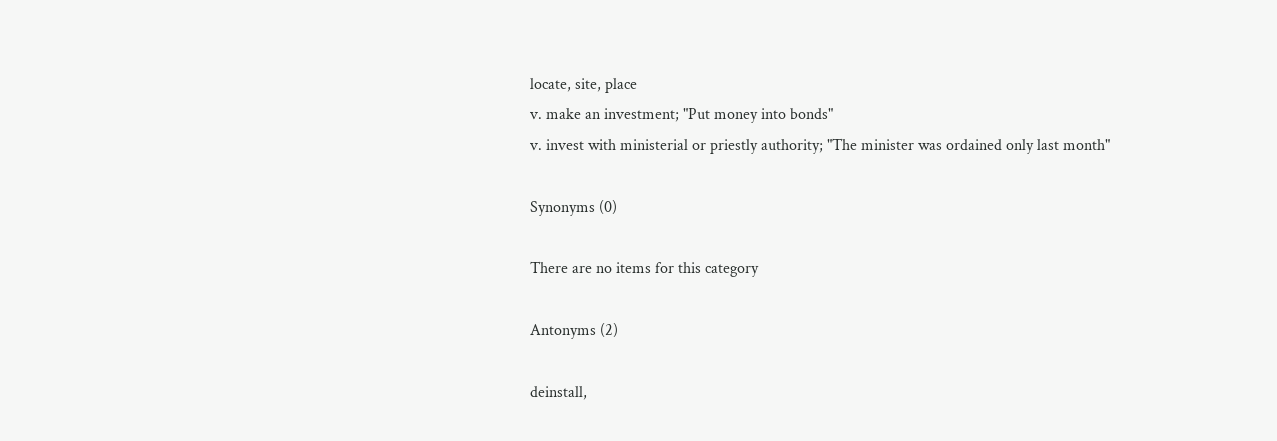locate, site, place
v. make an investment; "Put money into bonds"
v. invest with ministerial or priestly authority; "The minister was ordained only last month"

Synonyms (0)

There are no items for this category

Antonyms (2)

deinstall,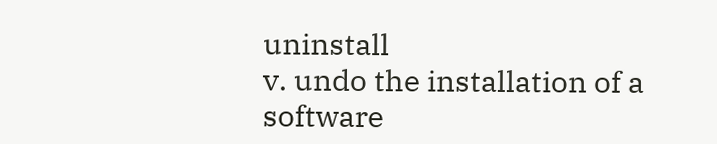uninstall
v. undo the installation of a software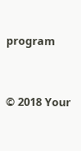program


© 2018 Your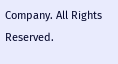Company. All Rights Reserved.